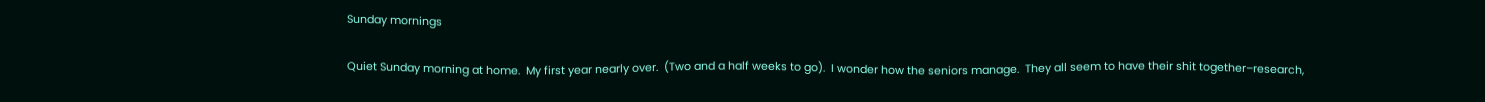Sunday mornings

Quiet Sunday morning at home.  My first year nearly over.  (Two and a half weeks to go).  I wonder how the seniors manage.  They all seem to have their shit together–research,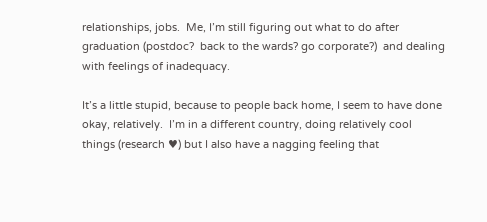relationships, jobs.  Me, I’m still figuring out what to do after graduation (postdoc?  back to the wards? go corporate?)  and dealing with feelings of inadequacy.

It’s a little stupid, because to people back home, I seem to have done okay, relatively.  I’m in a different country, doing relatively cool things (research ♥) but I also have a nagging feeling that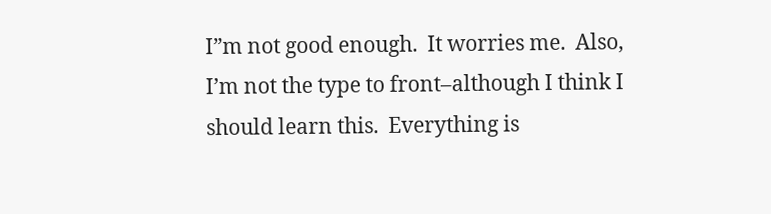I”m not good enough.  It worries me.  Also, I’m not the type to front–although I think I should learn this.  Everything is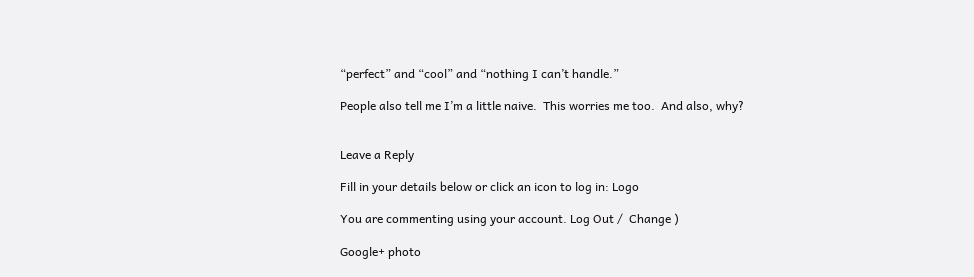“perfect” and “cool” and “nothing I can’t handle.”

People also tell me I’m a little naive.  This worries me too.  And also, why?


Leave a Reply

Fill in your details below or click an icon to log in: Logo

You are commenting using your account. Log Out /  Change )

Google+ photo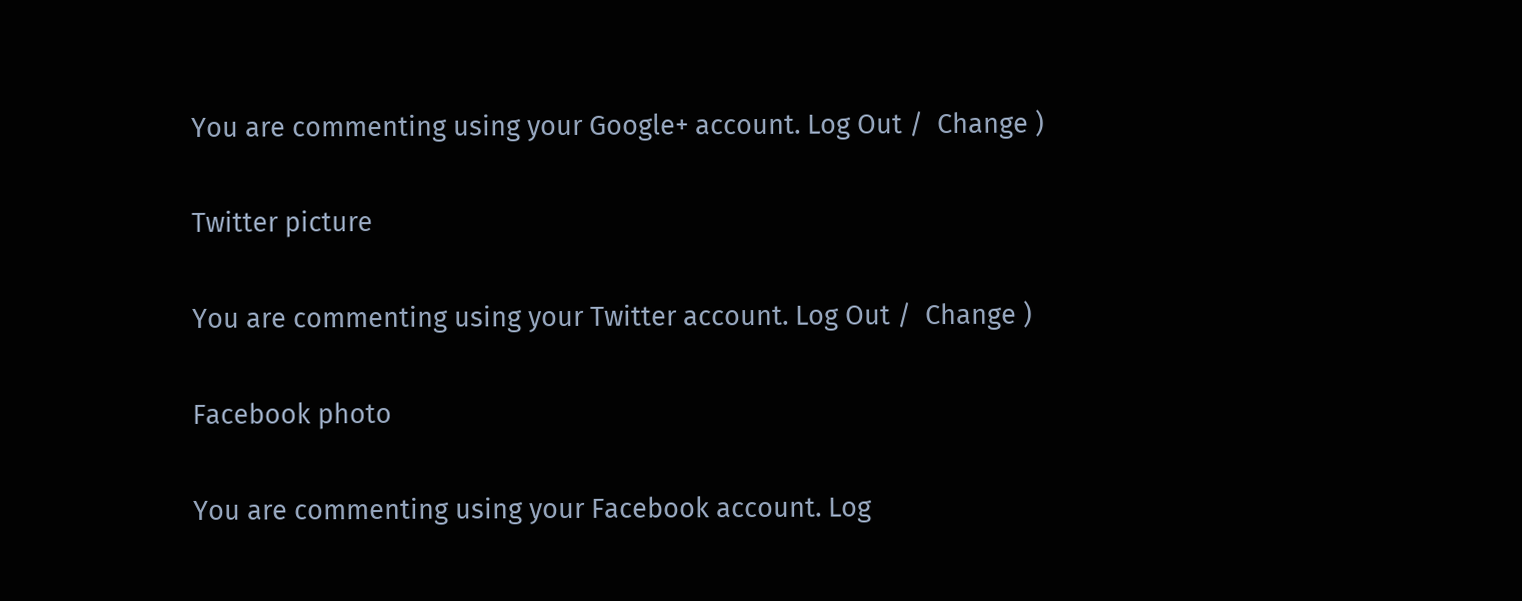You are commenting using your Google+ account. Log Out /  Change )

Twitter picture

You are commenting using your Twitter account. Log Out /  Change )

Facebook photo

You are commenting using your Facebook account. Log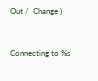Out /  Change )


Connecting to %s